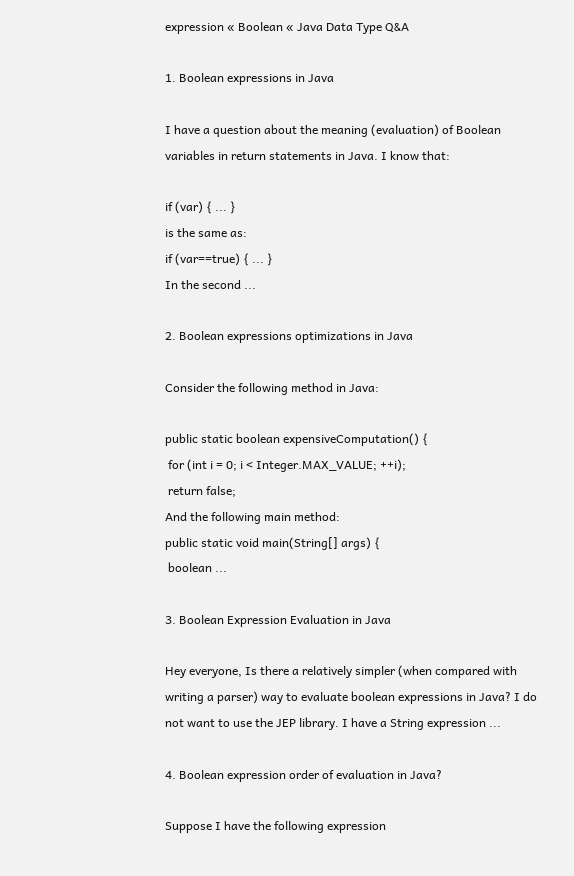expression « Boolean « Java Data Type Q&A

1. Boolean expressions in Java

I have a question about the meaning (evaluation) of Boolean variables in return statements in Java. I know that:

if (var) { ... }
is the same as:
if (var==true) { ... }
In the second ...

2. Boolean expressions optimizations in Java

Consider the following method in Java:

public static boolean expensiveComputation() {
 for (int i = 0; i < Integer.MAX_VALUE; ++i);
 return false;
And the following main method:
public static void main(String[] args) {
 boolean ...

3. Boolean Expression Evaluation in Java

Hey everyone, Is there a relatively simpler (when compared with writing a parser) way to evaluate boolean expressions in Java? I do not want to use the JEP library. I have a String expression ...

4. Boolean expression order of evaluation in Java?

Suppose I have the following expression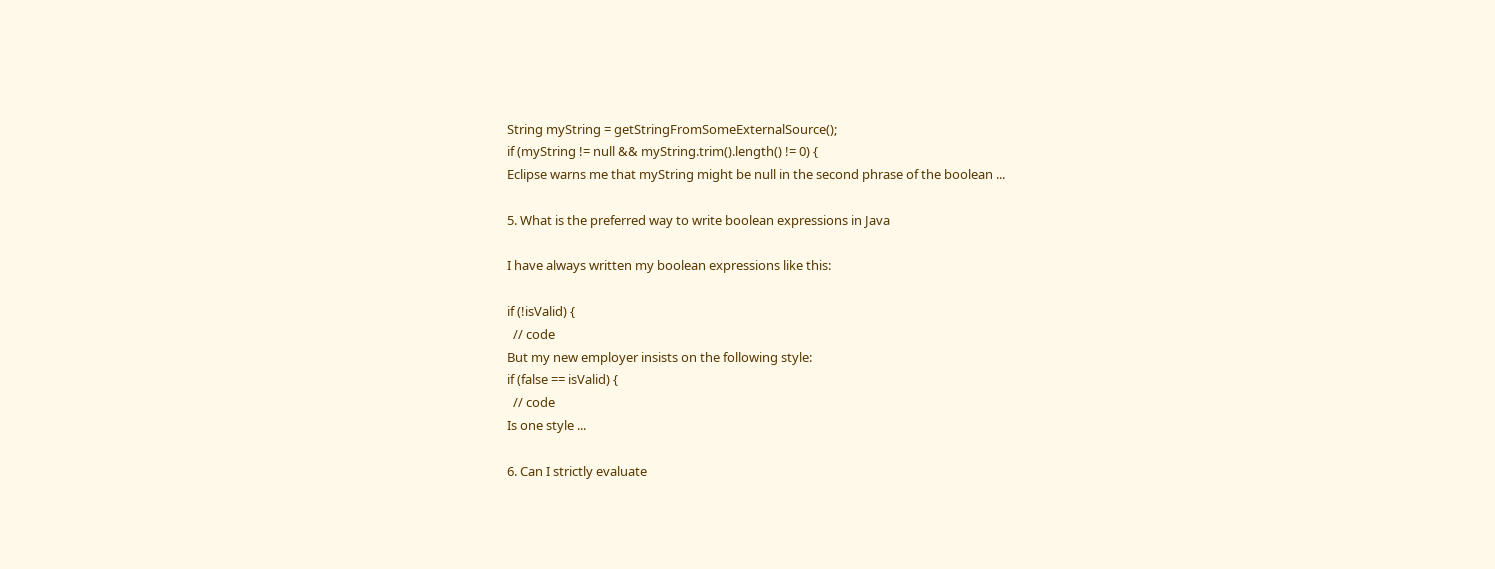String myString = getStringFromSomeExternalSource();
if (myString != null && myString.trim().length() != 0) {
Eclipse warns me that myString might be null in the second phrase of the boolean ...

5. What is the preferred way to write boolean expressions in Java

I have always written my boolean expressions like this:

if (!isValid) {
  // code
But my new employer insists on the following style:
if (false == isValid) {
  // code
Is one style ...

6. Can I strictly evaluate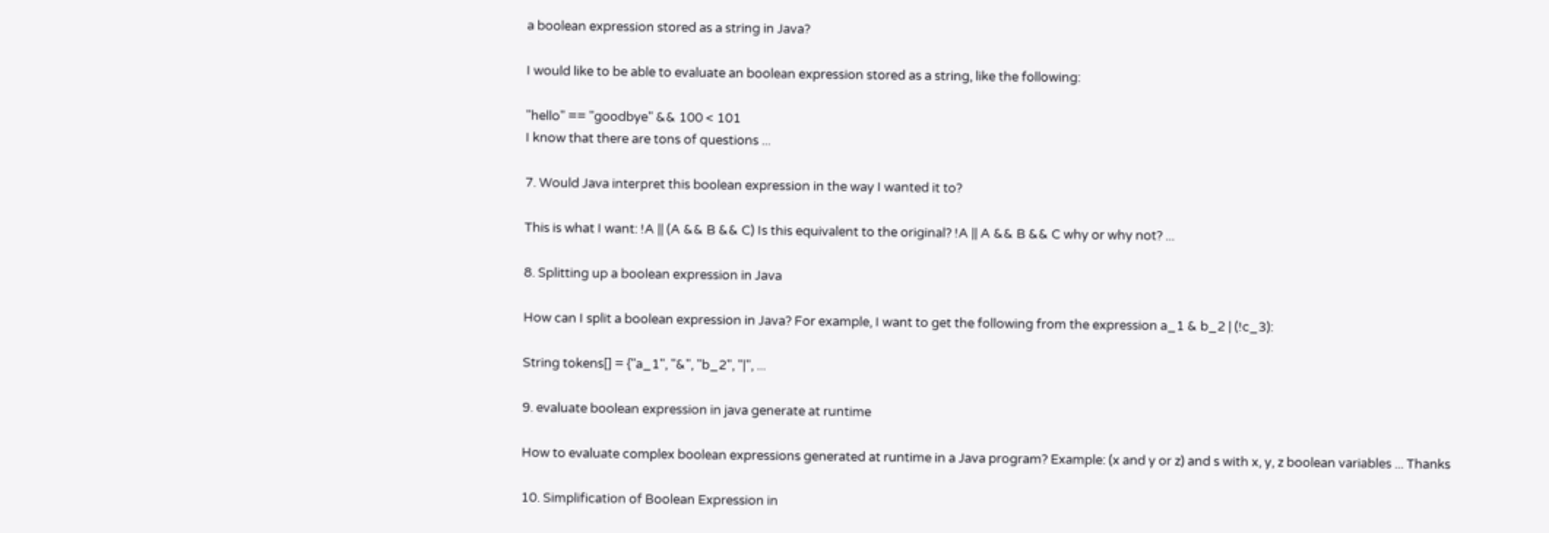a boolean expression stored as a string in Java?

I would like to be able to evaluate an boolean expression stored as a string, like the following:

"hello" == "goodbye" && 100 < 101
I know that there are tons of questions ...

7. Would Java interpret this boolean expression in the way I wanted it to?

This is what I want: !A || (A && B && C) Is this equivalent to the original? !A || A && B && C why or why not? ...

8. Splitting up a boolean expression in Java

How can I split a boolean expression in Java? For example, I want to get the following from the expression a_1 & b_2 | (!c_3):

String tokens[] = {"a_1", "&", "b_2", "|", ...

9. evaluate boolean expression in java generate at runtime

How to evaluate complex boolean expressions generated at runtime in a Java program? Example: (x and y or z) and s with x, y, z boolean variables ... Thanks

10. Simplification of Boolean Expression in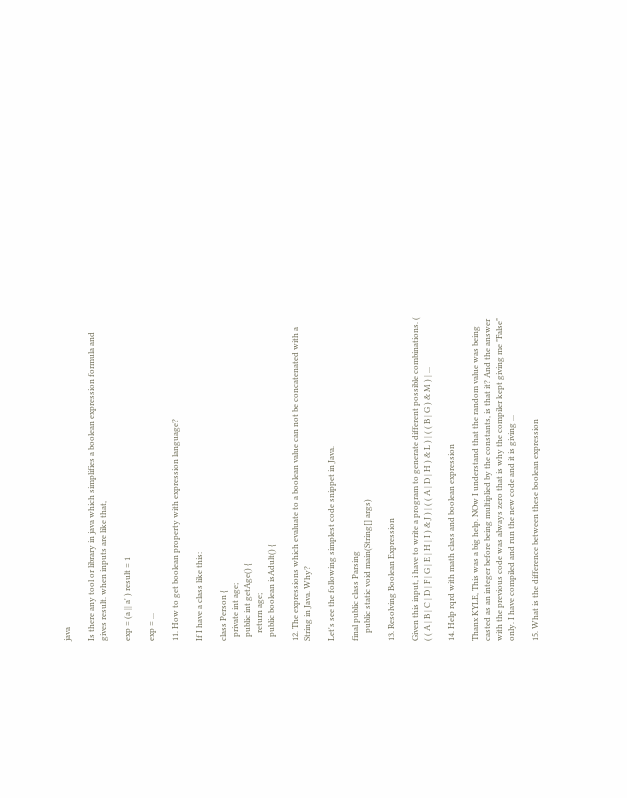java

Is there any tool or library in java which simplifies a boolean expression formula and gives result. when inputs are like that,

exp = (a || a' ) result = 1

exp = ...

11. How to get boolean property with expression language?

If I have a class like this:

class Person {
  private int age;
  public int getAge() {
    return age;
  public boolean isAdult() {

12. The expressions which evaluate to a boolean value can not be concatenated with a String in Java. Why?

Let's see the following simplest code snippet in Java.

final public class Parsing
    public static void main(String[] args)

13. Resolving Boolean Expression

Given this input, i have to write a program to generate different possible combinations. ( ( ( A | B | C | D | F | G | E | H | I ) & J ) | ( ( A | D | H ) & L ) | ( ( B | G ) & M ) | ...

14. Help rqrd with math class and boolean expression

Thanx KYLE, This was a big help. NOw I understand that the random value was being casted as an integer before being multiplied by the constants, is that it? And the answer with the previous code was always zero that is why the compiler kept giving me "False" only. I have compiled and run the new code and it is giving ...

15. What is the difference between these boolean expression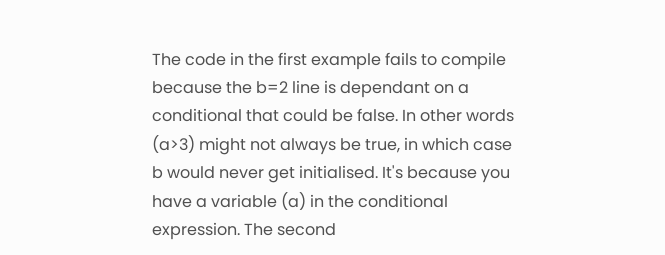The code in the first example fails to compile because the b=2 line is dependant on a conditional that could be false. In other words (a>3) might not always be true, in which case b would never get initialised. It's because you have a variable (a) in the conditional expression. The second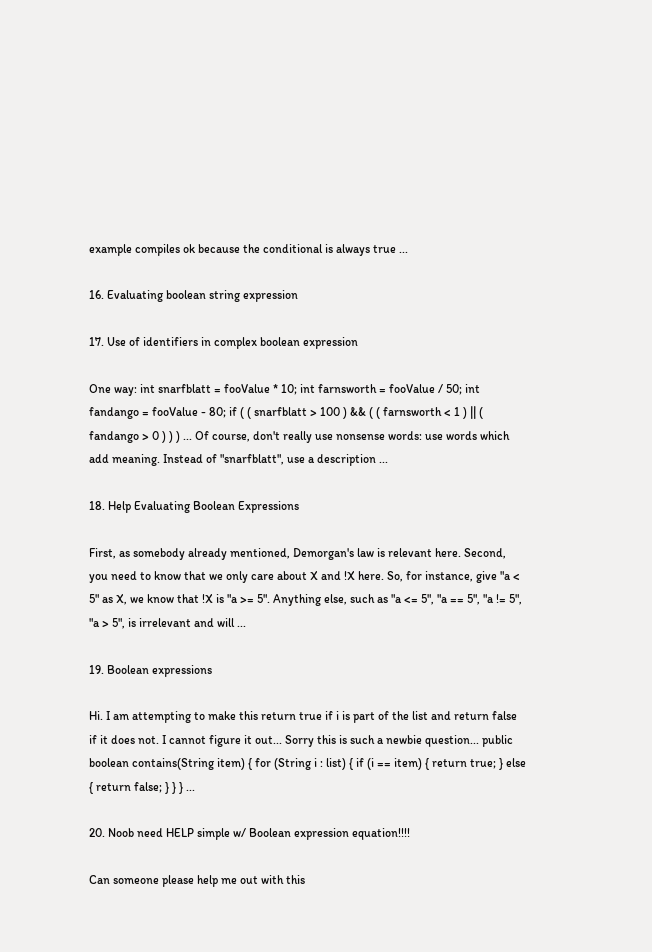example compiles ok because the conditional is always true ...

16. Evaluating boolean string expression

17. Use of identifiers in complex boolean expression

One way: int snarfblatt = fooValue * 10; int farnsworth = fooValue / 50; int fandango = fooValue - 80; if ( ( snarfblatt > 100 ) && ( ( farnsworth < 1 ) || ( fandango > 0 ) ) ) ... Of course, don't really use nonsense words: use words which add meaning. Instead of "snarfblatt", use a description ...

18. Help Evaluating Boolean Expressions

First, as somebody already mentioned, Demorgan's law is relevant here. Second, you need to know that we only care about X and !X here. So, for instance, give "a < 5" as X, we know that !X is "a >= 5". Anything else, such as "a <= 5", "a == 5", "a != 5", "a > 5", is irrelevant and will ...

19. Boolean expressions

Hi. I am attempting to make this return true if i is part of the list and return false if it does not. I cannot figure it out... Sorry this is such a newbie question... public boolean contains(String item) { for (String i : list) { if (i == item) { return true; } else { return false; } } } ...

20. Noob need HELP simple w/ Boolean expression equation!!!!

Can someone please help me out with this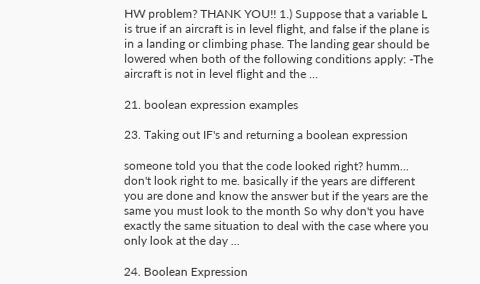HW problem? THANK YOU!! 1.) Suppose that a variable L is true if an aircraft is in level flight, and false if the plane is in a landing or climbing phase. The landing gear should be lowered when both of the following conditions apply: -The aircraft is not in level flight and the ...

21. boolean expression examples

23. Taking out IF's and returning a boolean expression

someone told you that the code looked right? humm... don't look right to me. basically if the years are different you are done and know the answer but if the years are the same you must look to the month So why don't you have exactly the same situation to deal with the case where you only look at the day ...

24. Boolean Expression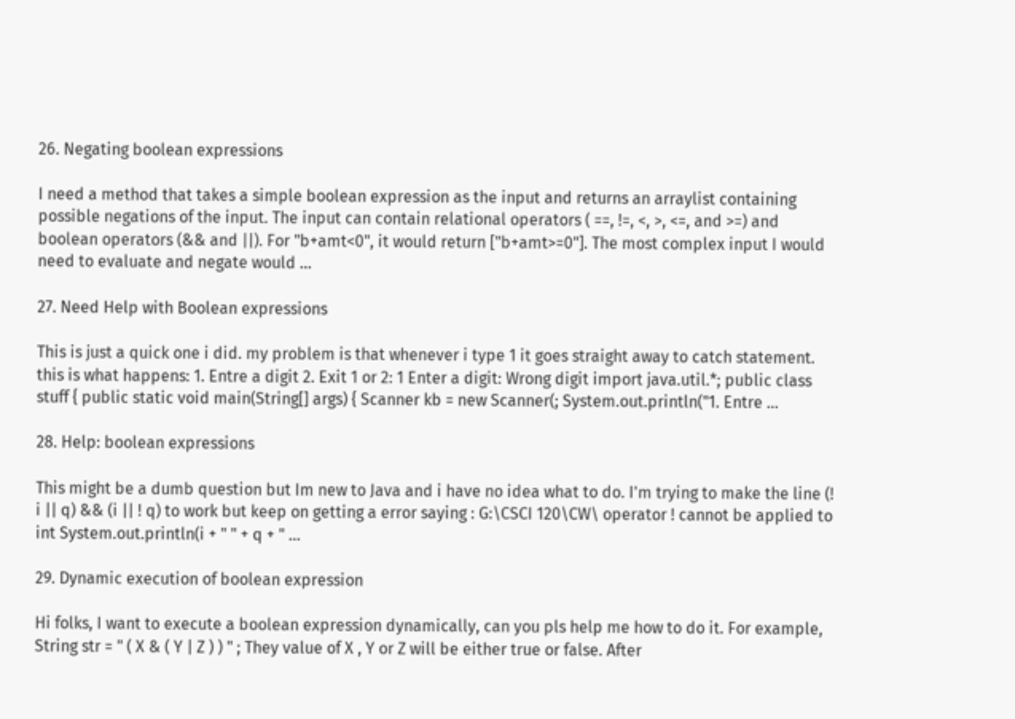26. Negating boolean expressions

I need a method that takes a simple boolean expression as the input and returns an arraylist containing possible negations of the input. The input can contain relational operators ( ==, !=, <, >, <=, and >=) and boolean operators (&& and ||). For "b+amt<0", it would return ["b+amt>=0"]. The most complex input I would need to evaluate and negate would ...

27. Need Help with Boolean expressions

This is just a quick one i did. my problem is that whenever i type 1 it goes straight away to catch statement. this is what happens: 1. Entre a digit 2. Exit 1 or 2: 1 Enter a digit: Wrong digit import java.util.*; public class stuff { public static void main(String[] args) { Scanner kb = new Scanner(; System.out.println("1. Entre ...

28. Help: boolean expressions

This might be a dumb question but Im new to Java and i have no idea what to do. I'm trying to make the line (! i || q) && (i || ! q) to work but keep on getting a error saying : G:\CSCI 120\CW\ operator ! cannot be applied to int System.out.println(i + " " + q + " ...

29. Dynamic execution of boolean expression

Hi folks, I want to execute a boolean expression dynamically, can you pls help me how to do it. For example, String str = " ( X & ( Y | Z ) ) " ; They value of X , Y or Z will be either true or false. After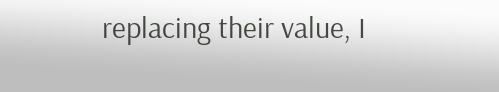replacing their value, I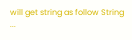will get string as follow String ...